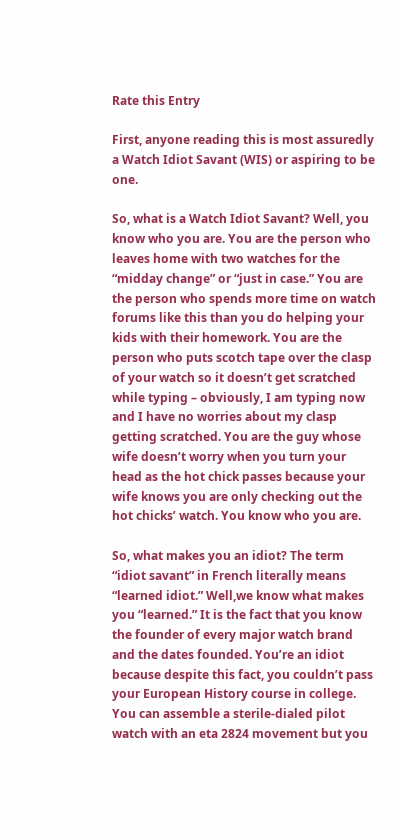Rate this Entry

First, anyone reading this is most assuredly a Watch Idiot Savant (WIS) or aspiring to be one.

So, what is a Watch Idiot Savant? Well, you know who you are. You are the person who leaves home with two watches for the “midday change” or “just in case.” You are the person who spends more time on watch forums like this than you do helping your kids with their homework. You are the person who puts scotch tape over the clasp of your watch so it doesn’t get scratched while typing – obviously, I am typing now and I have no worries about my clasp getting scratched. You are the guy whose wife doesn’t worry when you turn your head as the hot chick passes because your wife knows you are only checking out the hot chicks’ watch. You know who you are.

So, what makes you an idiot? The term “idiot savant” in French literally means “learned idiot.” Well,we know what makes you “learned.” It is the fact that you know the founder of every major watch brand and the dates founded. You’re an idiot because despite this fact, you couldn’t pass your European History course in college. You can assemble a sterile-dialed pilot watch with an eta 2824 movement but you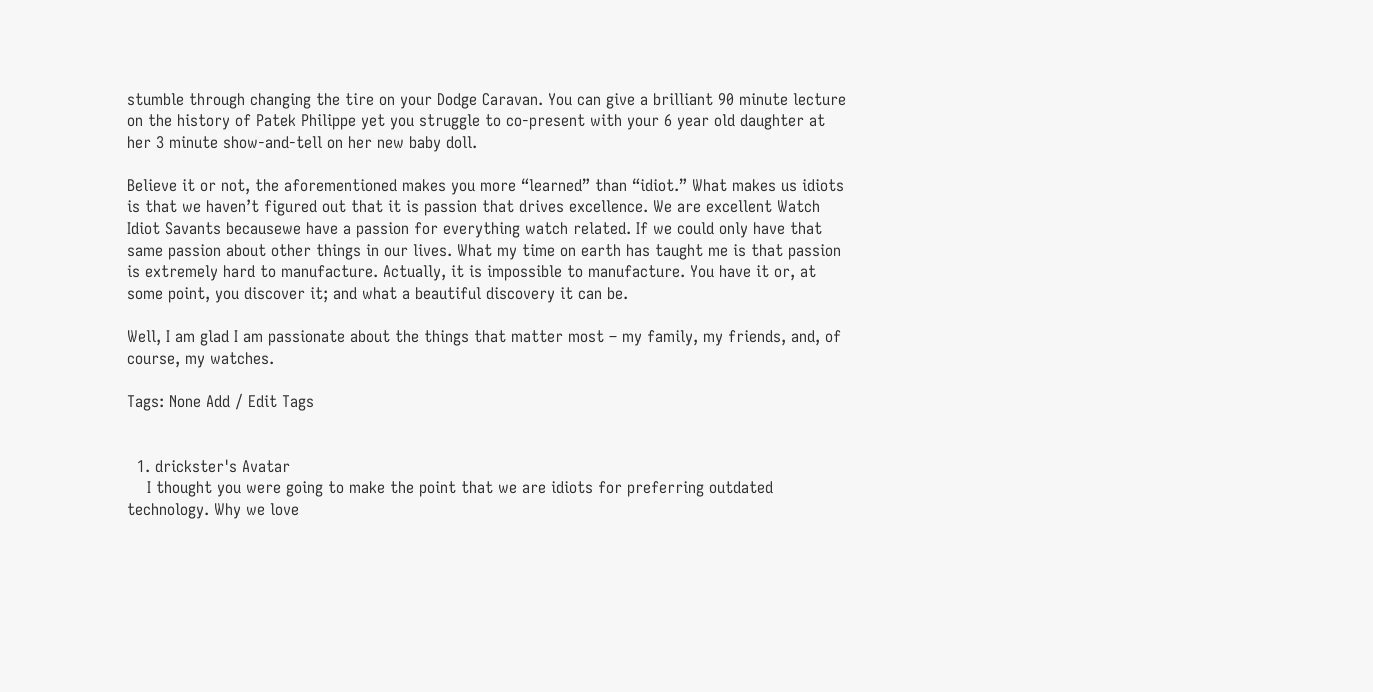stumble through changing the tire on your Dodge Caravan. You can give a brilliant 90 minute lecture on the history of Patek Philippe yet you struggle to co-present with your 6 year old daughter at her 3 minute show-and-tell on her new baby doll.

Believe it or not, the aforementioned makes you more “learned” than “idiot.” What makes us idiots is that we haven’t figured out that it is passion that drives excellence. We are excellent Watch Idiot Savants becausewe have a passion for everything watch related. If we could only have that same passion about other things in our lives. What my time on earth has taught me is that passion is extremely hard to manufacture. Actually, it is impossible to manufacture. You have it or, at some point, you discover it; and what a beautiful discovery it can be.

Well, I am glad I am passionate about the things that matter most – my family, my friends, and, of course, my watches.

Tags: None Add / Edit Tags


  1. drickster's Avatar
    I thought you were going to make the point that we are idiots for preferring outdated technology. Why we love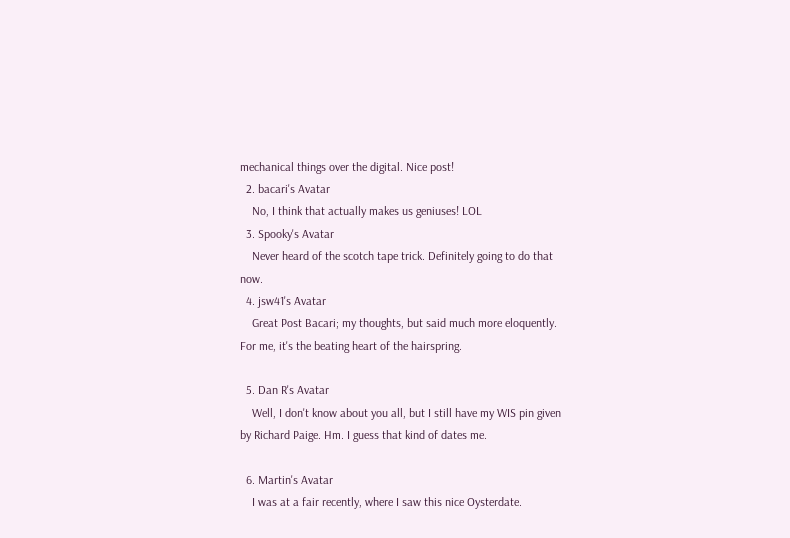mechanical things over the digital. Nice post!
  2. bacari's Avatar
    No, I think that actually makes us geniuses! LOL
  3. Spooky's Avatar
    Never heard of the scotch tape trick. Definitely going to do that now.
  4. jsw41's Avatar
    Great Post Bacari; my thoughts, but said much more eloquently. For me, it's the beating heart of the hairspring.

  5. Dan R's Avatar
    Well, I don't know about you all, but I still have my WIS pin given by Richard Paige. Hm. I guess that kind of dates me.

  6. Martin's Avatar
    I was at a fair recently, where I saw this nice Oysterdate.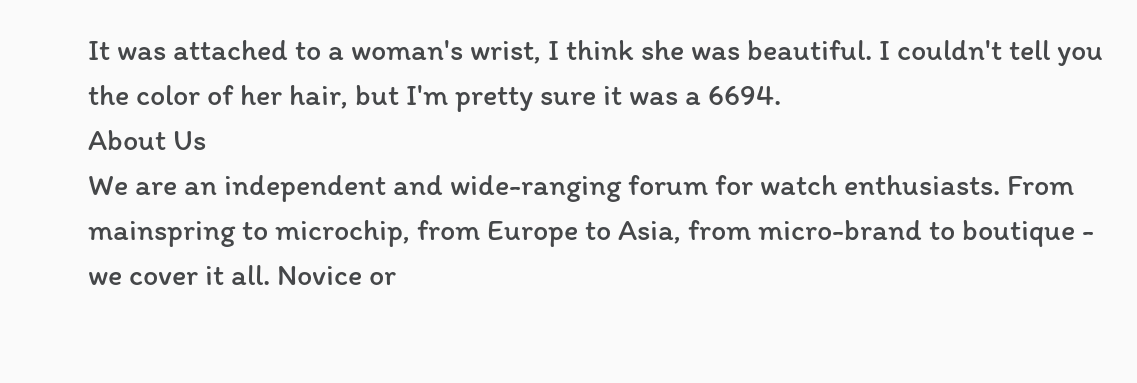It was attached to a woman's wrist, I think she was beautiful. I couldn't tell you the color of her hair, but I'm pretty sure it was a 6694.
About Us
We are an independent and wide-ranging forum for watch enthusiasts. From mainspring to microchip, from Europe to Asia, from micro-brand to boutique - we cover it all. Novice or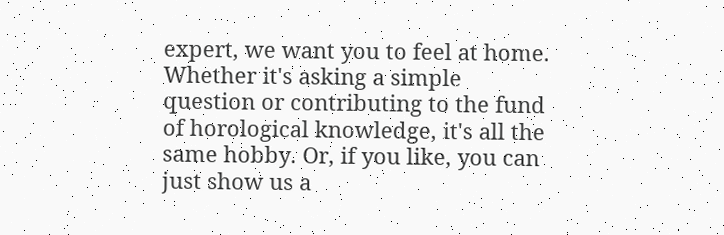expert, we want you to feel at home. Whether it's asking a simple question or contributing to the fund of horological knowledge, it's all the same hobby. Or, if you like, you can just show us a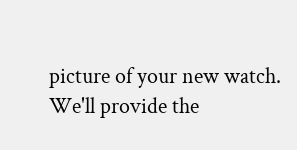picture of your new watch. We'll provide the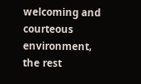welcoming and courteous environment, the rest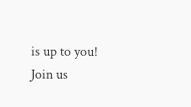is up to you!
Join us